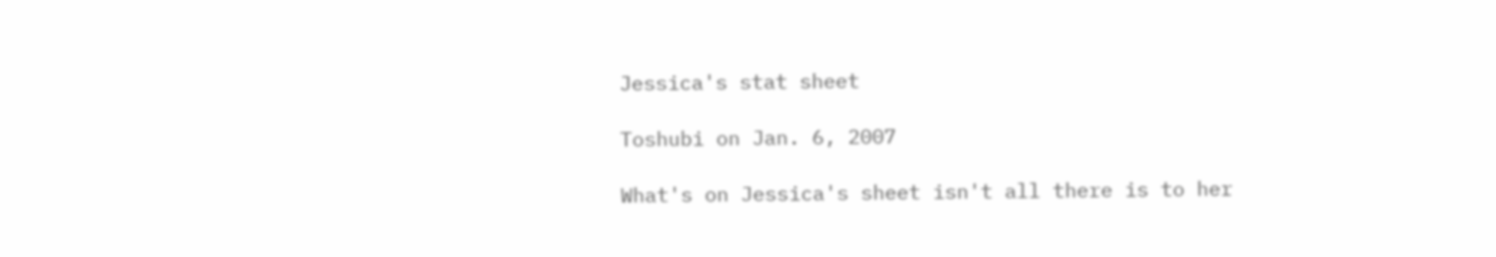Jessica's stat sheet

Toshubi on Jan. 6, 2007

What's on Jessica's sheet isn't all there is to her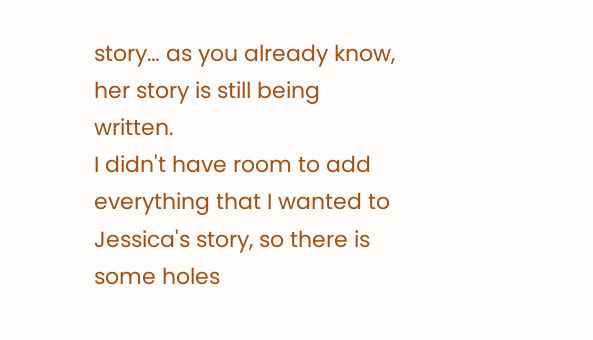story… as you already know, her story is still being written.
I didn't have room to add everything that I wanted to Jessica's story, so there is some holes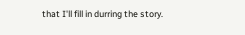that I'll fill in durring the story.